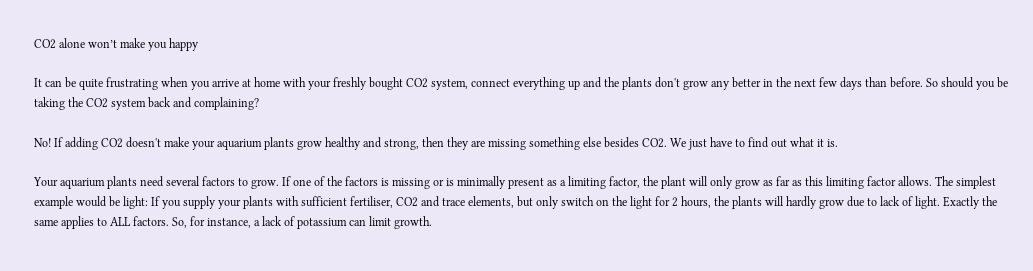CO2 alone won’t make you happy

It can be quite frustrating when you arrive at home with your freshly bought CO2 system, connect everything up and the plants don't grow any better in the next few days than before. So should you be taking the CO2 system back and complaining?

No! If adding CO2 doesn't make your aquarium plants grow healthy and strong, then they are missing something else besides CO2. We just have to find out what it is.

Your aquarium plants need several factors to grow. If one of the factors is missing or is minimally present as a limiting factor, the plant will only grow as far as this limiting factor allows. The simplest example would be light: If you supply your plants with sufficient fertiliser, CO2 and trace elements, but only switch on the light for 2 hours, the plants will hardly grow due to lack of light. Exactly the same applies to ALL factors. So, for instance, a lack of potassium can limit growth.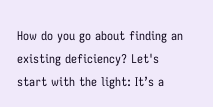How do you go about finding an existing deficiency? Let's start with the light: It’s a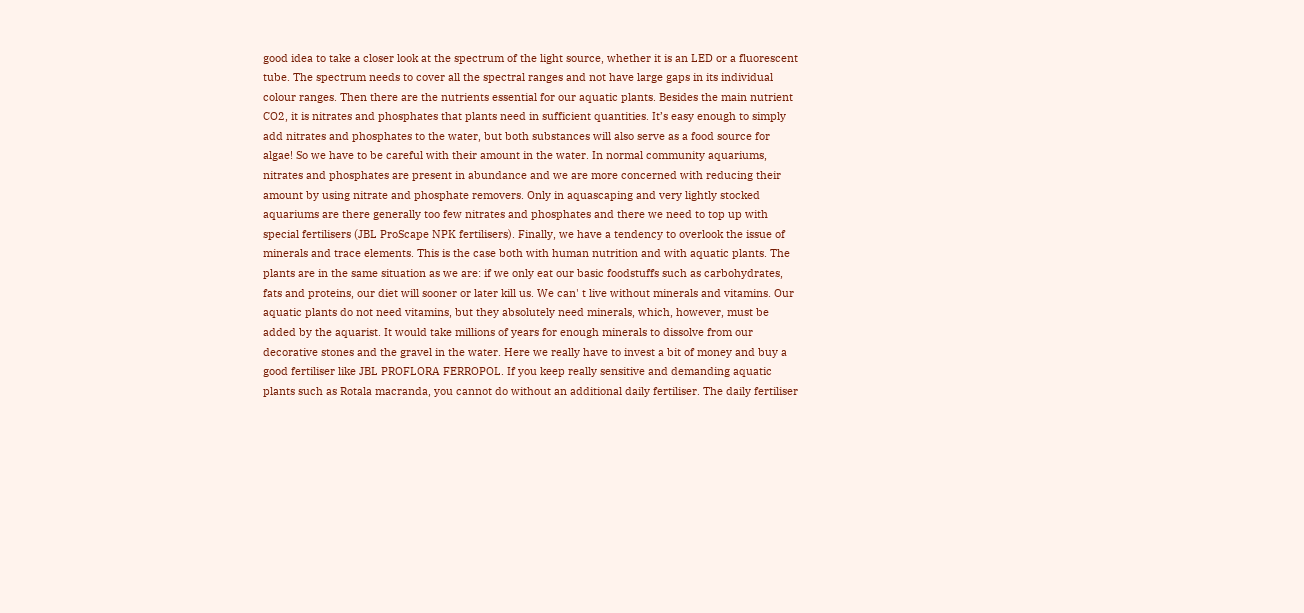good idea to take a closer look at the spectrum of the light source, whether it is an LED or a fluorescent tube. The spectrum needs to cover all the spectral ranges and not have large gaps in its individual colour ranges. Then there are the nutrients essential for our aquatic plants. Besides the main nutrient CO2, it is nitrates and phosphates that plants need in sufficient quantities. It’s easy enough to simply add nitrates and phosphates to the water, but both substances will also serve as a food source for algae! So we have to be careful with their amount in the water. In normal community aquariums, nitrates and phosphates are present in abundance and we are more concerned with reducing their amount by using nitrate and phosphate removers. Only in aquascaping and very lightly stocked aquariums are there generally too few nitrates and phosphates and there we need to top up with special fertilisers (JBL ProScape NPK fertilisers). Finally, we have a tendency to overlook the issue of minerals and trace elements. This is the case both with human nutrition and with aquatic plants. The plants are in the same situation as we are: if we only eat our basic foodstuffs such as carbohydrates, fats and proteins, our diet will sooner or later kill us. We can' t live without minerals and vitamins. Our aquatic plants do not need vitamins, but they absolutely need minerals, which, however, must be added by the aquarist. It would take millions of years for enough minerals to dissolve from our decorative stones and the gravel in the water. Here we really have to invest a bit of money and buy a good fertiliser like JBL PROFLORA FERROPOL. If you keep really sensitive and demanding aquatic plants such as Rotala macranda, you cannot do without an additional daily fertiliser. The daily fertiliser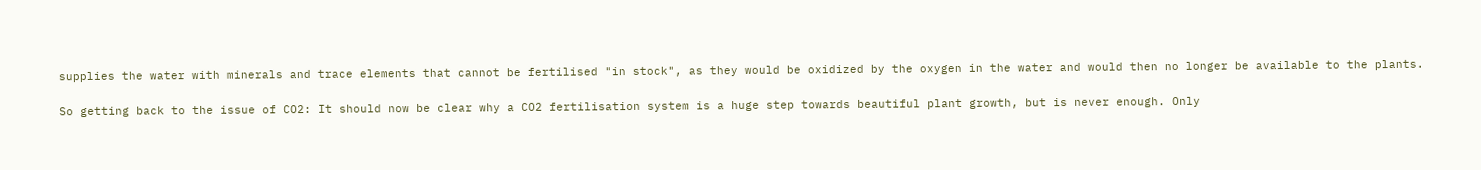supplies the water with minerals and trace elements that cannot be fertilised "in stock", as they would be oxidized by the oxygen in the water and would then no longer be available to the plants.

So getting back to the issue of CO2: It should now be clear why a CO2 fertilisation system is a huge step towards beautiful plant growth, but is never enough. Only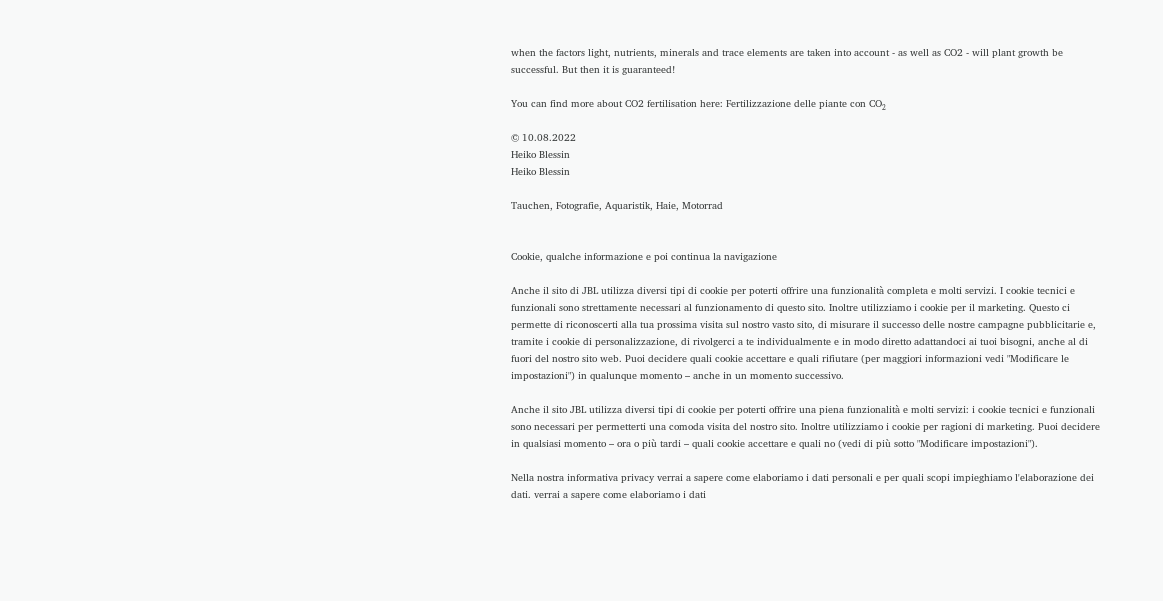when the factors light, nutrients, minerals and trace elements are taken into account - as well as CO2 - will plant growth be successful. But then it is guaranteed!

You can find more about CO2 fertilisation here: Fertilizzazione delle piante con CO₂

© 10.08.2022
Heiko Blessin
Heiko Blessin

Tauchen, Fotografie, Aquaristik, Haie, Motorrad


Cookie, qualche informazione e poi continua la navigazione

Anche il sito di JBL utilizza diversi tipi di cookie per poterti offrire una funzionalità completa e molti servizi. I cookie tecnici e funzionali sono strettamente necessari al funzionamento di questo sito. Inoltre utilizziamo i cookie per il marketing. Questo ci permette di riconoscerti alla tua prossima visita sul nostro vasto sito, di misurare il successo delle nostre campagne pubblicitarie e, tramite i cookie di personalizzazione, di rivolgerci a te individualmente e in modo diretto adattandoci ai tuoi bisogni, anche al di fuori del nostro sito web. Puoi decidere quali cookie accettare e quali rifiutare (per maggiori informazioni vedi "Modificare le impostazioni") in qualunque momento – anche in un momento successivo.

Anche il sito JBL utilizza diversi tipi di cookie per poterti offrire una piena funzionalità e molti servizi: i cookie tecnici e funzionali sono necessari per permetterti una comoda visita del nostro sito. Inoltre utilizziamo i cookie per ragioni di marketing. Puoi decidere in qualsiasi momento – ora o più tardi – quali cookie accettare e quali no (vedi di più sotto "Modificare impostazioni").

Nella nostra informativa privacy verrai a sapere come elaboriamo i dati personali e per quali scopi impieghiamo l'elaborazione dei dati. verrai a sapere come elaboriamo i dati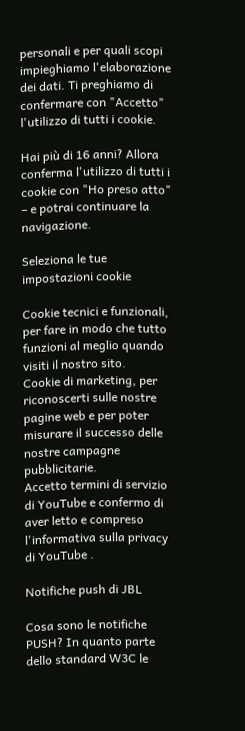personali e per quali scopi impieghiamo l'elaborazione dei dati. Ti preghiamo di confermare con "Accetto" l'utilizzo di tutti i cookie.

Hai più di 16 anni? Allora conferma l'utilizzo di tutti i cookie con "Ho preso atto" – e potrai continuare la navigazione.

Seleziona le tue impostazioni cookie

Cookie tecnici e funzionali, per fare in modo che tutto funzioni al meglio quando visiti il nostro sito.
Cookie di marketing, per riconoscerti sulle nostre pagine web e per poter misurare il successo delle nostre campagne pubblicitarie.
Accetto termini di servizio di YouTube e confermo di aver letto e compreso l'informativa sulla privacy di YouTube .

Notifiche push di JBL

Cosa sono le notifiche PUSH? In quanto parte dello standard W3C le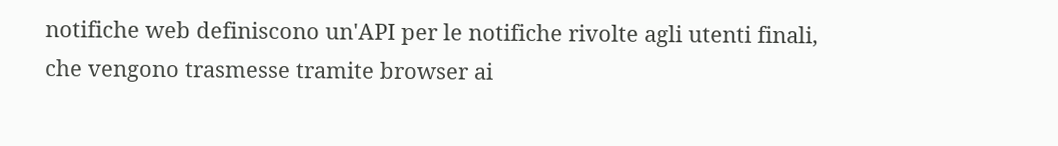notifiche web definiscono un'API per le notifiche rivolte agli utenti finali, che vengono trasmesse tramite browser ai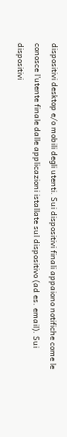dispositivi desktop e/o mobili degli utenti. Sui dispositivi finali appaiono notifiche come le conosce l'utente finale dalle applicazioni istallate sul dispositivo (ad es. email). Sui dispositivi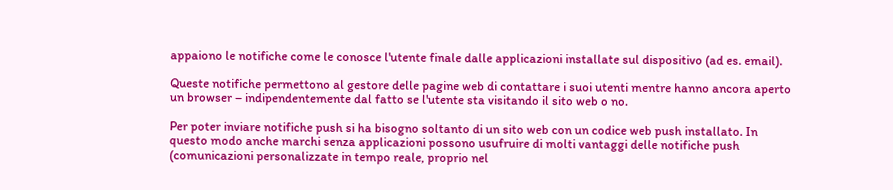appaiono le notifiche come le conosce l'utente finale dalle applicazioni installate sul dispositivo (ad es. email).

Queste notifiche permettono al gestore delle pagine web di contattare i suoi utenti mentre hanno ancora aperto un browser – indipendentemente dal fatto se l'utente sta visitando il sito web o no.

Per poter inviare notifiche push si ha bisogno soltanto di un sito web con un codice web push installato. In questo modo anche marchi senza applicazioni possono usufruire di molti vantaggi delle notifiche push (comunicazioni personalizzate in tempo reale, proprio nel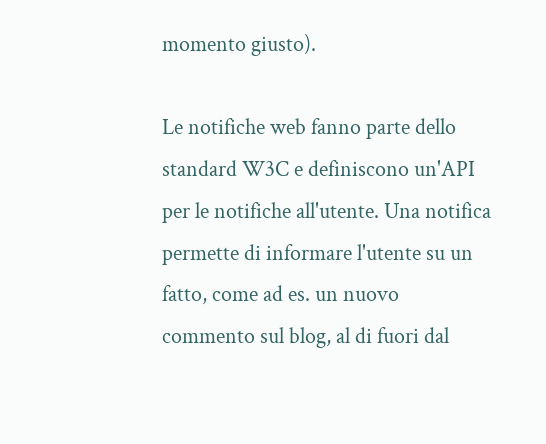momento giusto).

Le notifiche web fanno parte dello standard W3C e definiscono un'API per le notifiche all'utente. Una notifica permette di informare l'utente su un fatto, come ad es. un nuovo commento sul blog, al di fuori dal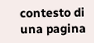contesto di una pagina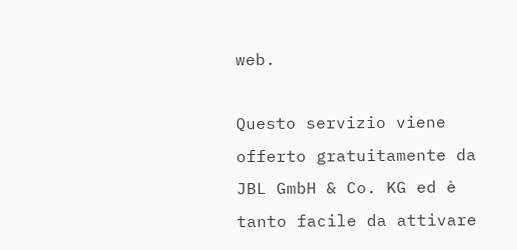web.

Questo servizio viene offerto gratuitamente da JBL GmbH & Co. KG ed è tanto facile da attivare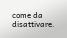come da disattivare.